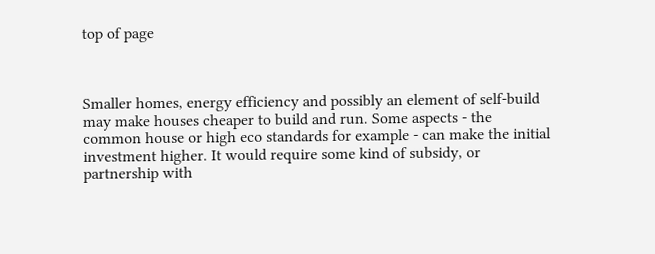top of page



Smaller homes, energy efficiency and possibly an element of self-build may make houses cheaper to build and run. Some aspects - the common house or high eco standards for example - can make the initial investment higher. It would require some kind of subsidy, or partnership with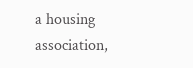a housing association,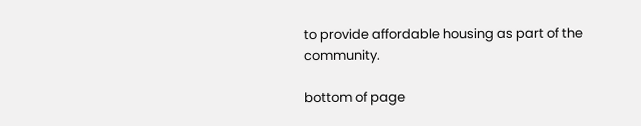to provide affordable housing as part of the community.

bottom of page